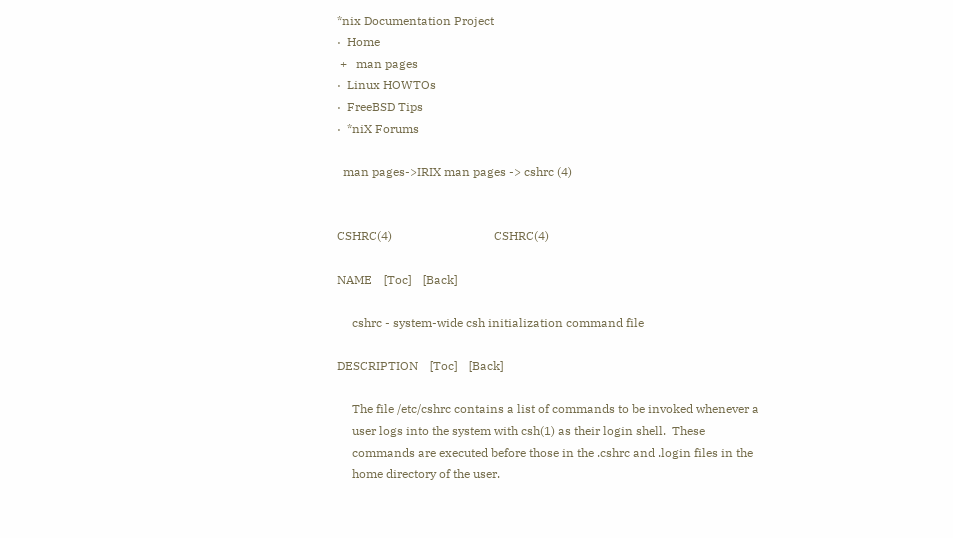*nix Documentation Project
·  Home
 +   man pages
·  Linux HOWTOs
·  FreeBSD Tips
·  *niX Forums

  man pages->IRIX man pages -> cshrc (4)


CSHRC(4)                                  CSHRC(4)

NAME    [Toc]    [Back]

     cshrc - system-wide csh initialization command file

DESCRIPTION    [Toc]    [Back]

     The file /etc/cshrc contains a list of commands to be invoked whenever a
     user logs into the system with csh(1) as their login shell.  These
     commands are executed before those in the .cshrc and .login files in the
     home directory of the user.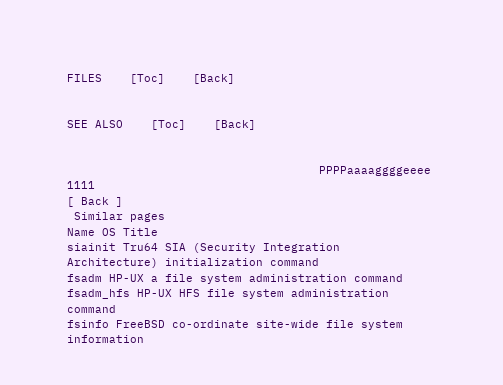FILES    [Toc]    [Back]


SEE ALSO    [Toc]    [Back]


                                    PPPPaaaaggggeeee 1111
[ Back ]
 Similar pages
Name OS Title
siainit Tru64 SIA (Security Integration Architecture) initialization command
fsadm HP-UX a file system administration command
fsadm_hfs HP-UX HFS file system administration command
fsinfo FreeBSD co-ordinate site-wide file system information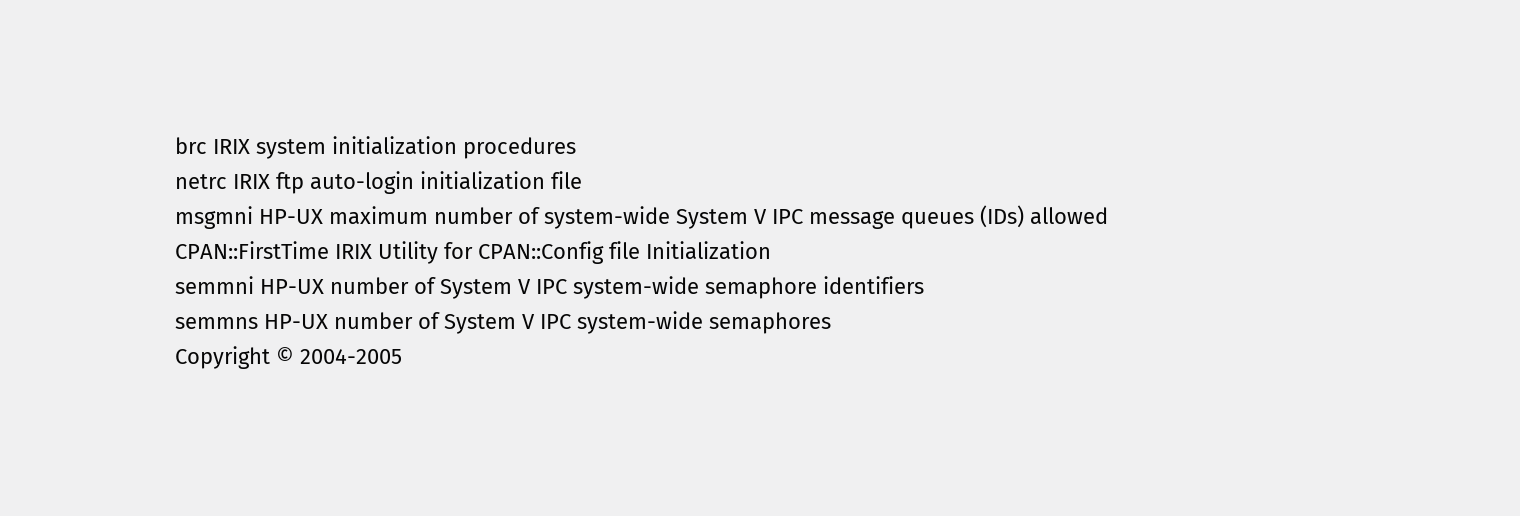brc IRIX system initialization procedures
netrc IRIX ftp auto-login initialization file
msgmni HP-UX maximum number of system-wide System V IPC message queues (IDs) allowed
CPAN::FirstTime IRIX Utility for CPAN::Config file Initialization
semmni HP-UX number of System V IPC system-wide semaphore identifiers
semmns HP-UX number of System V IPC system-wide semaphores
Copyright © 2004-2005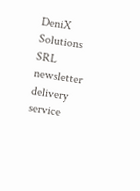DeniX Solutions SRL
newsletter delivery service